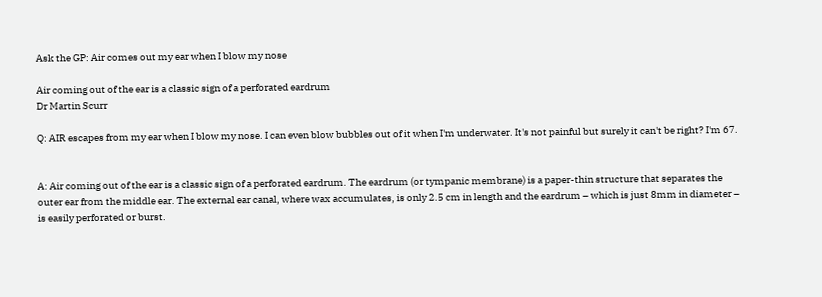Ask the GP: Air comes out my ear when I blow my nose

Air coming out of the ear is a classic sign of a perforated eardrum
Dr Martin Scurr

Q: AIR escapes from my ear when I blow my nose. I can even blow bubbles out of it when I'm underwater. It's not painful but surely it can't be right? I'm 67.


A: Air coming out of the ear is a classic sign of a perforated eardrum. The eardrum (or tympanic membrane) is a paper-thin structure that separates the outer ear from the middle ear. The external ear canal, where wax accumulates, is only 2.5 cm in length and the eardrum – which is just 8mm in diameter – is easily perforated or burst.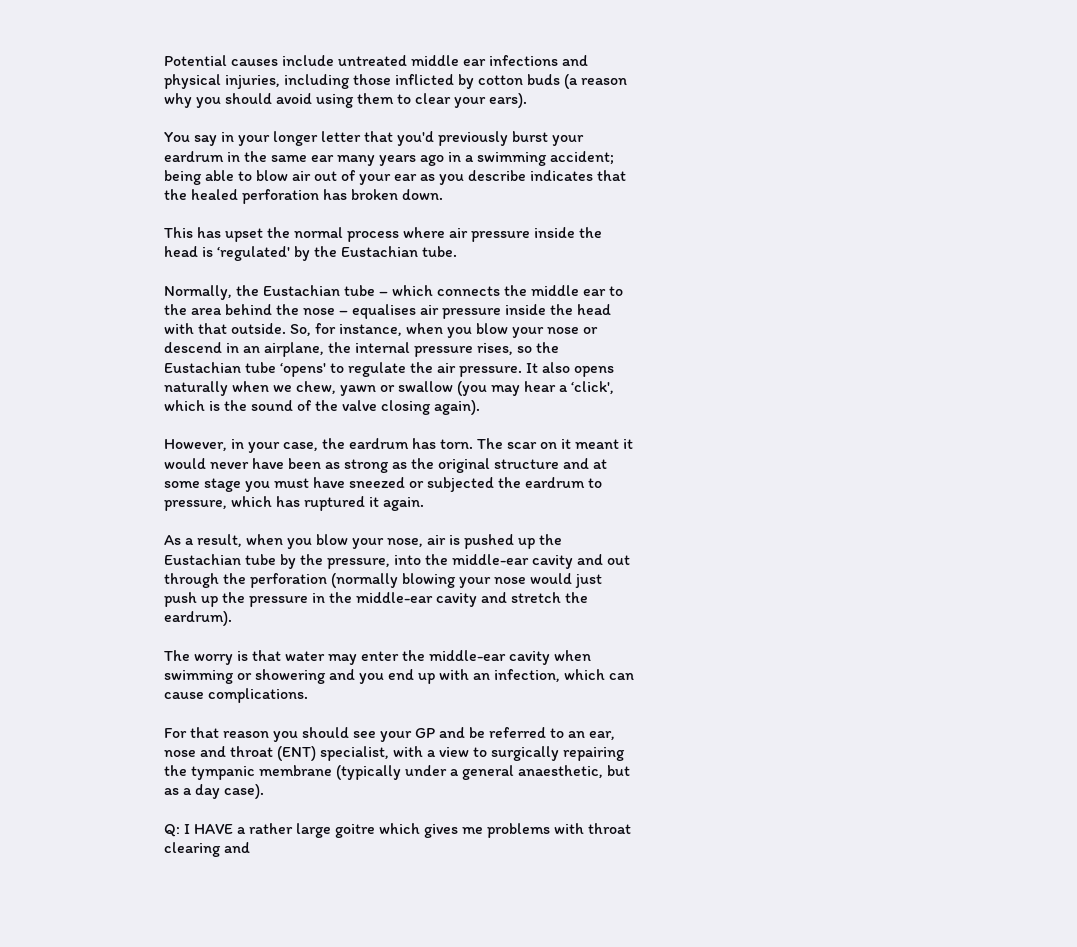Potential causes include untreated middle ear infections and physical injuries, including those inflicted by cotton buds (a reason why you should avoid using them to clear your ears).

You say in your longer letter that you'd previously burst your eardrum in the same ear many years ago in a swimming accident; being able to blow air out of your ear as you describe indicates that the healed perforation has broken down.

This has upset the normal process where air pressure inside the head is ‘regulated' by the Eustachian tube.

Normally, the Eustachian tube – which connects the middle ear to the area behind the nose – equalises air pressure inside the head with that outside. So, for instance, when you blow your nose or descend in an airplane, the internal pressure rises, so the Eustachian tube ‘opens' to regulate the air pressure. It also opens naturally when we chew, yawn or swallow (you may hear a ‘click', which is the sound of the valve closing again).

However, in your case, the eardrum has torn. The scar on it meant it would never have been as strong as the original structure and at some stage you must have sneezed or subjected the eardrum to pressure, which has ruptured it again.

As a result, when you blow your nose, air is pushed up the Eustachian tube by the pressure, into the middle-ear cavity and out through the perforation (normally blowing your nose would just push up the pressure in the middle-ear cavity and stretch the eardrum).

The worry is that water may enter the middle-ear cavity when swimming or showering and you end up with an infection, which can cause complications.

For that reason you should see your GP and be referred to an ear, nose and throat (ENT) specialist, with a view to surgically repairing the tympanic membrane (typically under a general anaesthetic, but as a day case).

Q: I HAVE a rather large goitre which gives me problems with throat clearing and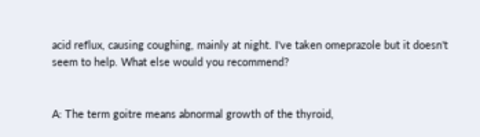acid reflux, causing coughing, mainly at night. I've taken omeprazole but it doesn't seem to help. What else would you recommend?


A: The term goitre means abnormal growth of the thyroid,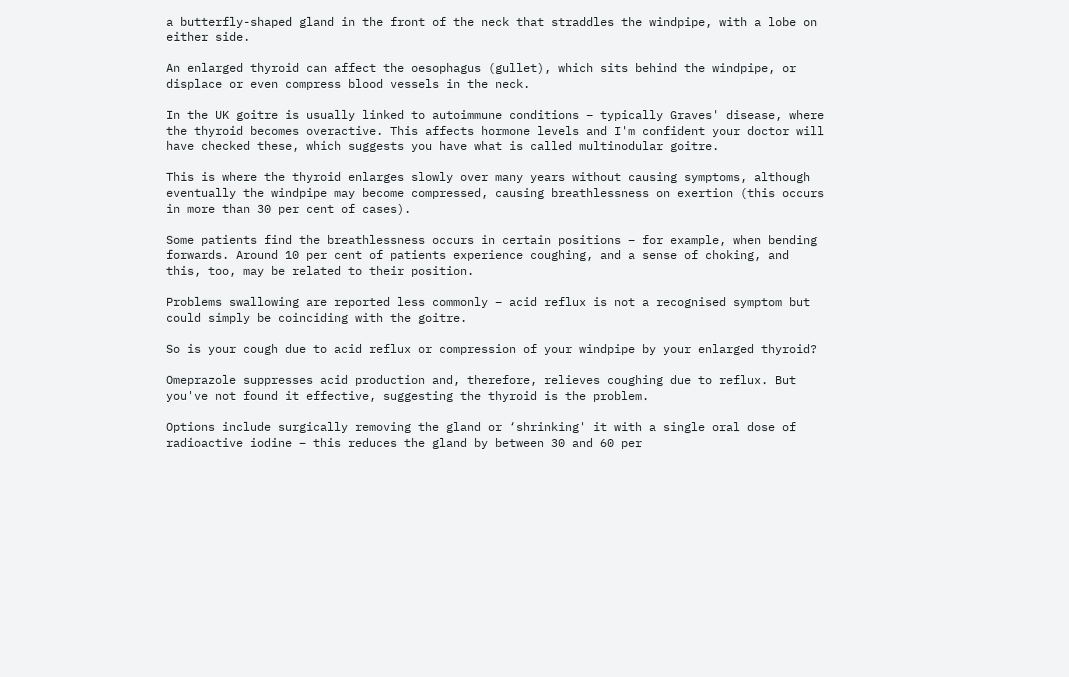a butterfly-shaped gland in the front of the neck that straddles the windpipe, with a lobe on either side.

An enlarged thyroid can affect the oesophagus (gullet), which sits behind the windpipe, or displace or even compress blood vessels in the neck.

In the UK goitre is usually linked to autoimmune conditions – typically Graves' disease, where the thyroid becomes overactive. This affects hormone levels and I'm confident your doctor will have checked these, which suggests you have what is called multinodular goitre.

This is where the thyroid enlarges slowly over many years without causing symptoms, although eventually the windpipe may become compressed, causing breathlessness on exertion (this occurs in more than 30 per cent of cases).

Some patients find the breathlessness occurs in certain positions – for example, when bending forwards. Around 10 per cent of patients experience coughing, and a sense of choking, and this, too, may be related to their position.

Problems swallowing are reported less commonly – acid reflux is not a recognised symptom but could simply be coinciding with the goitre.

So is your cough due to acid reflux or compression of your windpipe by your enlarged thyroid?

Omeprazole suppresses acid production and, therefore, relieves coughing due to reflux. But you've not found it effective, suggesting the thyroid is the problem.

Options include surgically removing the gland or ‘shrinking' it with a single oral dose of radioactive iodine – this reduces the gland by between 30 and 60 per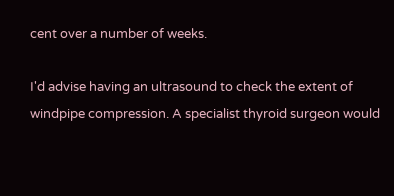cent over a number of weeks.

I'd advise having an ultrasound to check the extent of windpipe compression. A specialist thyroid surgeon would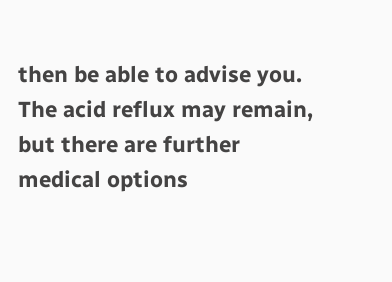then be able to advise you. The acid reflux may remain, but there are further medical options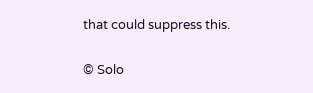that could suppress this.

© Solo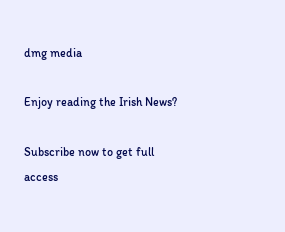dmg media

Enjoy reading the Irish News?

Subscribe now to get full access